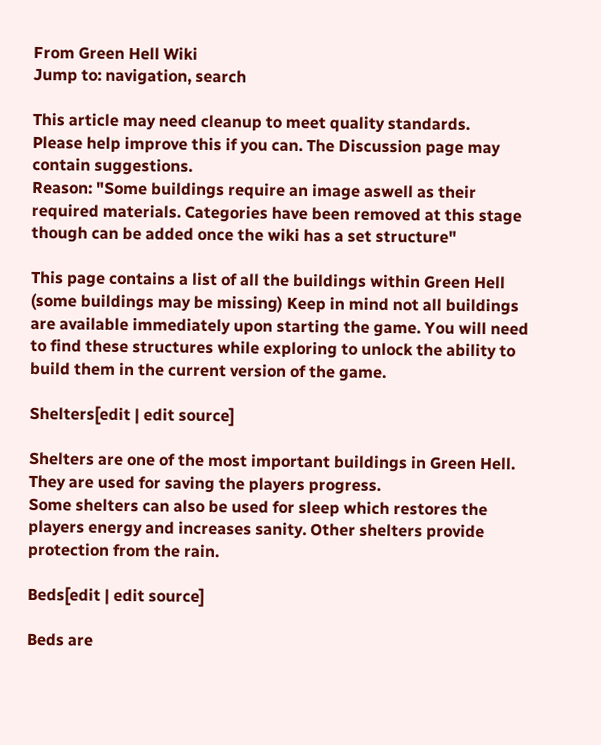From Green Hell Wiki
Jump to: navigation, search

This article may need cleanup to meet quality standards.
Please help improve this if you can. The Discussion page may contain suggestions.
Reason: "Some buildings require an image aswell as their required materials. Categories have been removed at this stage though can be added once the wiki has a set structure"

This page contains a list of all the buildings within Green Hell (some buildings may be missing) Keep in mind not all buildings are available immediately upon starting the game. You will need to find these structures while exploring to unlock the ability to build them in the current version of the game.

Shelters[edit | edit source]

Shelters are one of the most important buildings in Green Hell. They are used for saving the players progress.
Some shelters can also be used for sleep which restores the players energy and increases sanity. Other shelters provide protection from the rain.

Beds[edit | edit source]

Beds are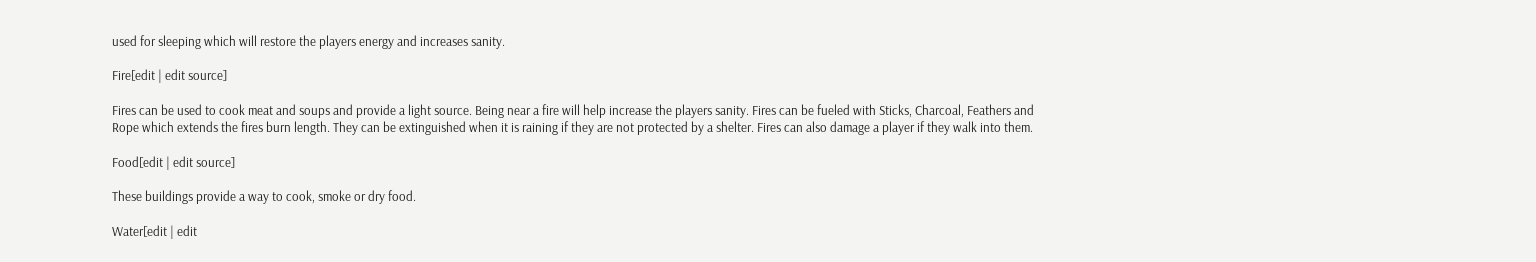used for sleeping which will restore the players energy and increases sanity.

Fire[edit | edit source]

Fires can be used to cook meat and soups and provide a light source. Being near a fire will help increase the players sanity. Fires can be fueled with Sticks, Charcoal, Feathers and Rope which extends the fires burn length. They can be extinguished when it is raining if they are not protected by a shelter. Fires can also damage a player if they walk into them.

Food[edit | edit source]

These buildings provide a way to cook, smoke or dry food.

Water[edit | edit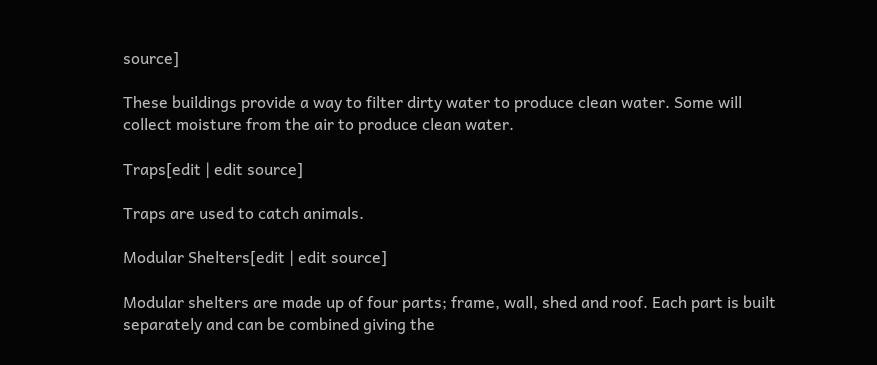source]

These buildings provide a way to filter dirty water to produce clean water. Some will collect moisture from the air to produce clean water.

Traps[edit | edit source]

Traps are used to catch animals.

Modular Shelters[edit | edit source]

Modular shelters are made up of four parts; frame, wall, shed and roof. Each part is built separately and can be combined giving the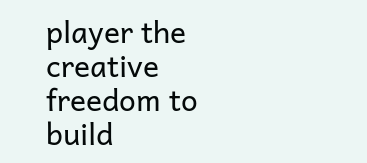player the creative freedom to build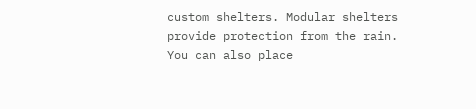custom shelters. Modular shelters provide protection from the rain. You can also place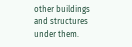other buildings and structures under them.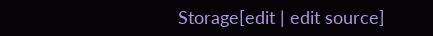Storage[edit | edit source]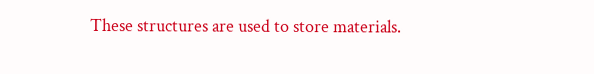These structures are used to store materials.